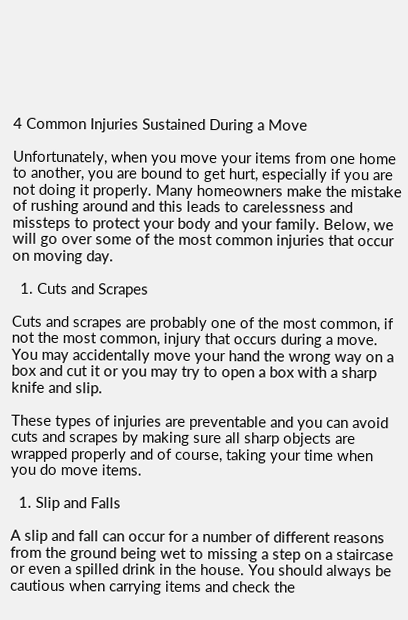4 Common Injuries Sustained During a Move

Unfortunately, when you move your items from one home to another, you are bound to get hurt, especially if you are not doing it properly. Many homeowners make the mistake of rushing around and this leads to carelessness and missteps to protect your body and your family. Below, we will go over some of the most common injuries that occur on moving day.

  1. Cuts and Scrapes

Cuts and scrapes are probably one of the most common, if not the most common, injury that occurs during a move. You may accidentally move your hand the wrong way on a box and cut it or you may try to open a box with a sharp knife and slip.

These types of injuries are preventable and you can avoid cuts and scrapes by making sure all sharp objects are wrapped properly and of course, taking your time when you do move items.

  1. Slip and Falls

A slip and fall can occur for a number of different reasons from the ground being wet to missing a step on a staircase or even a spilled drink in the house. You should always be cautious when carrying items and check the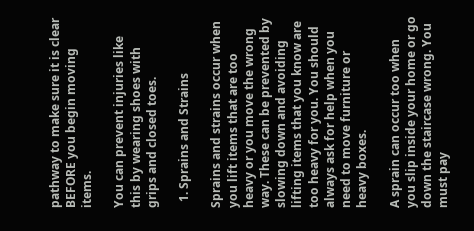pathway to make sure it is clear BEFORE you begin moving items.

You can prevent injuries like this by wearing shoes with grips and closed toes.

  1. Sprains and Strains

Sprains and strains occur when you lift items that are too heavy or you move the wrong way. These can be prevented by slowing down and avoiding lifting items that you know are too heavy for you. You should always ask for help when you need to move furniture or heavy boxes.

A sprain can occur too when you slip inside your home or go down the staircase wrong. You must pay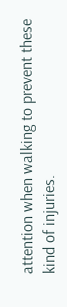attention when walking to prevent these kind of injuries.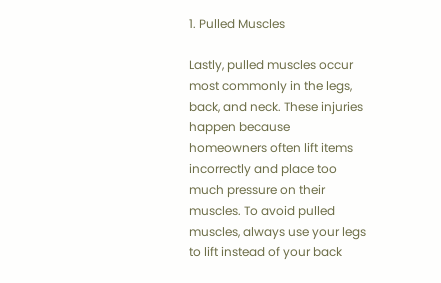1. Pulled Muscles

Lastly, pulled muscles occur most commonly in the legs, back, and neck. These injuries happen because homeowners often lift items incorrectly and place too much pressure on their muscles. To avoid pulled muscles, always use your legs to lift instead of your back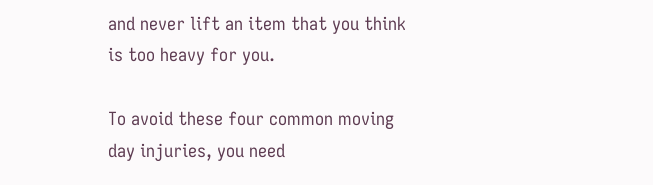and never lift an item that you think is too heavy for you.

To avoid these four common moving day injuries, you need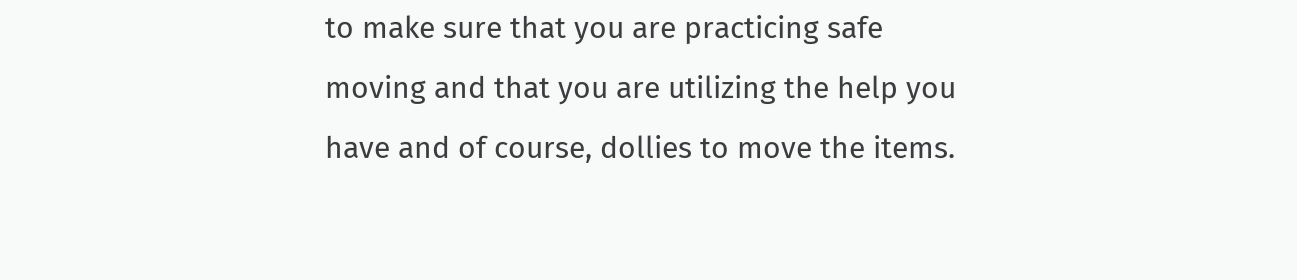to make sure that you are practicing safe moving and that you are utilizing the help you have and of course, dollies to move the items.